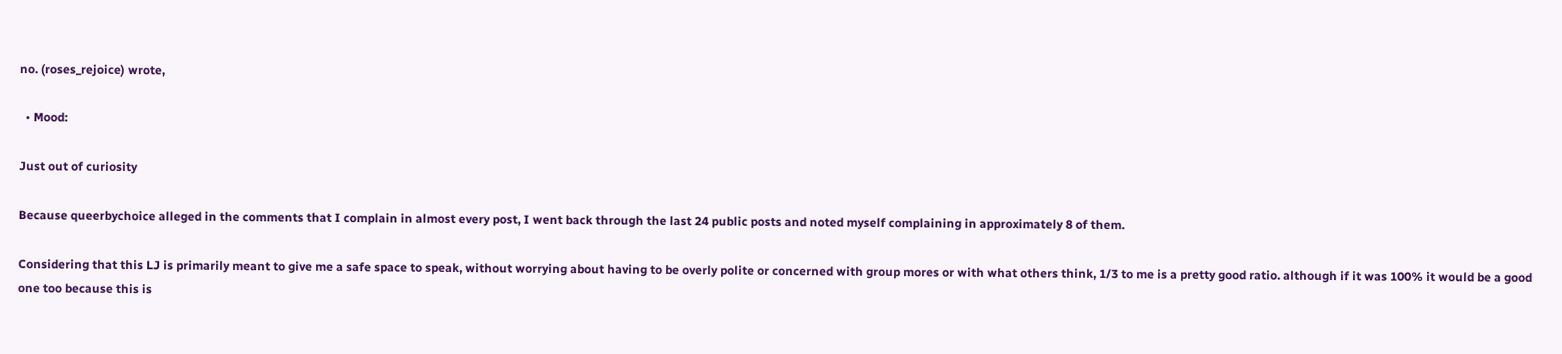no. (roses_rejoice) wrote,

  • Mood:

Just out of curiosity

Because queerbychoice alleged in the comments that I complain in almost every post, I went back through the last 24 public posts and noted myself complaining in approximately 8 of them.

Considering that this LJ is primarily meant to give me a safe space to speak, without worrying about having to be overly polite or concerned with group mores or with what others think, 1/3 to me is a pretty good ratio. although if it was 100% it would be a good one too because this is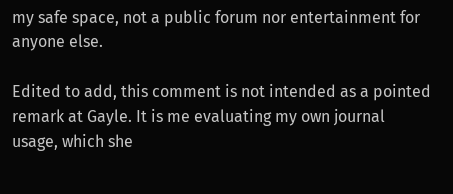my safe space, not a public forum nor entertainment for anyone else.

Edited to add, this comment is not intended as a pointed remark at Gayle. It is me evaluating my own journal usage, which she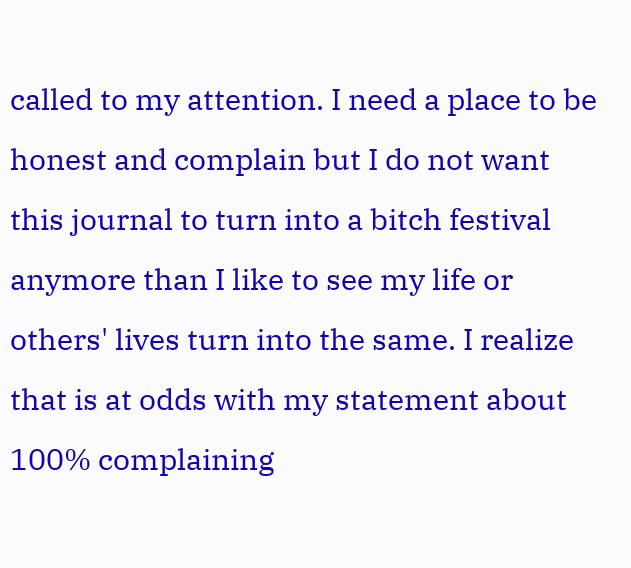called to my attention. I need a place to be honest and complain but I do not want this journal to turn into a bitch festival anymore than I like to see my life or others' lives turn into the same. I realize that is at odds with my statement about 100% complaining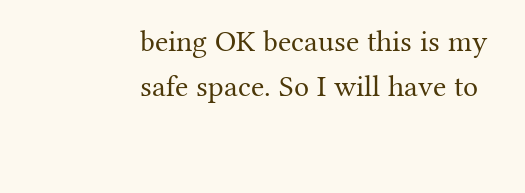being OK because this is my safe space. So I will have to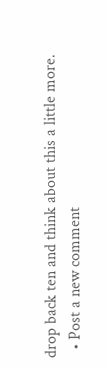drop back ten and think about this a little more.
  • Post a new comment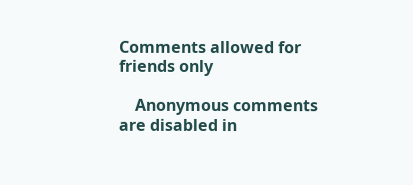Comments allowed for friends only

    Anonymous comments are disabled in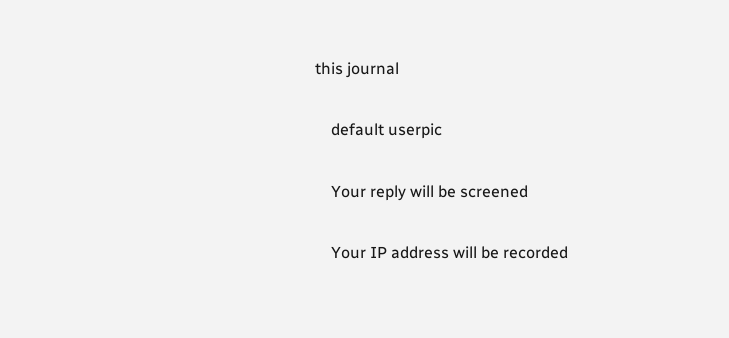this journal

    default userpic

    Your reply will be screened

    Your IP address will be recorded